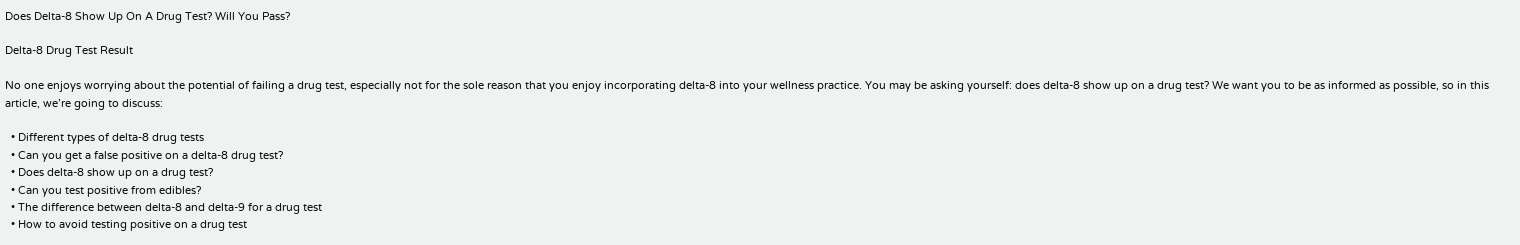Does Delta-8 Show Up On A Drug Test? Will You Pass?

Delta-8 Drug Test Result

No one enjoys worrying about the potential of failing a drug test, especially not for the sole reason that you enjoy incorporating delta-8 into your wellness practice. You may be asking yourself: does delta-8 show up on a drug test? We want you to be as informed as possible, so in this article, we’re going to discuss:

  • Different types of delta-8 drug tests
  • Can you get a false positive on a delta-8 drug test?
  • Does delta-8 show up on a drug test?
  • Can you test positive from edibles?
  • The difference between delta-8 and delta-9 for a drug test
  • How to avoid testing positive on a drug test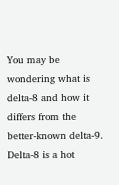You may be wondering what is delta-8 and how it differs from the better-known delta-9. Delta-8 is a hot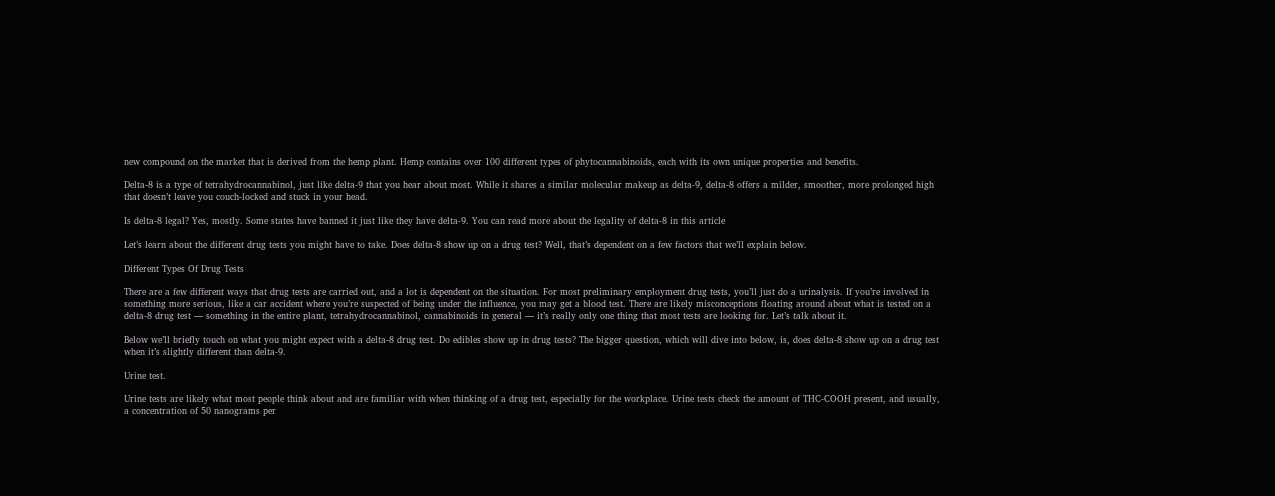new compound on the market that is derived from the hemp plant. Hemp contains over 100 different types of phytocannabinoids, each with its own unique properties and benefits.

Delta-8 is a type of tetrahydrocannabinol, just like delta-9 that you hear about most. While it shares a similar molecular makeup as delta-9, delta-8 offers a milder, smoother, more prolonged high that doesn’t leave you couch-locked and stuck in your head.

Is delta-8 legal? Yes, mostly. Some states have banned it just like they have delta-9. You can read more about the legality of delta-8 in this article

Let’s learn about the different drug tests you might have to take. Does delta-8 show up on a drug test? Well, that’s dependent on a few factors that we’ll explain below.

Different Types Of Drug Tests

There are a few different ways that drug tests are carried out, and a lot is dependent on the situation. For most preliminary employment drug tests, you’ll just do a urinalysis. If you’re involved in something more serious, like a car accident where you’re suspected of being under the influence, you may get a blood test. There are likely misconceptions floating around about what is tested on a delta-8 drug test — something in the entire plant, tetrahydrocannabinol, cannabinoids in general — it’s really only one thing that most tests are looking for. Let’s talk about it.

Below we’ll briefly touch on what you might expect with a delta-8 drug test. Do edibles show up in drug tests? The bigger question, which will dive into below, is, does delta-8 show up on a drug test when it’s slightly different than delta-9.

Urine test.

Urine tests are likely what most people think about and are familiar with when thinking of a drug test, especially for the workplace. Urine tests check the amount of THC-COOH present, and usually, a concentration of 50 nanograms per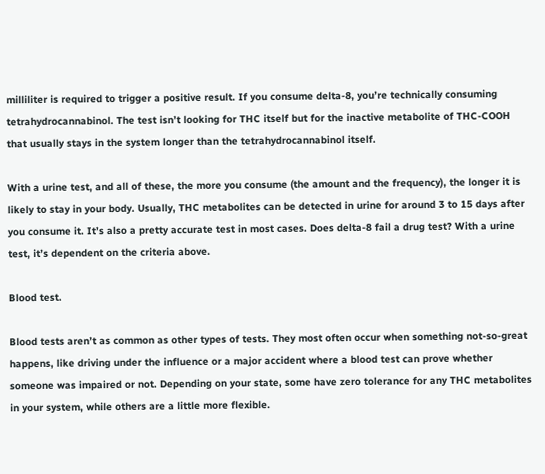milliliter is required to trigger a positive result. If you consume delta-8, you’re technically consuming tetrahydrocannabinol. The test isn’t looking for THC itself but for the inactive metabolite of THC-COOH that usually stays in the system longer than the tetrahydrocannabinol itself.

With a urine test, and all of these, the more you consume (the amount and the frequency), the longer it is likely to stay in your body. Usually, THC metabolites can be detected in urine for around 3 to 15 days after you consume it. It’s also a pretty accurate test in most cases. Does delta-8 fail a drug test? With a urine test, it’s dependent on the criteria above.

Blood test.

Blood tests aren’t as common as other types of tests. They most often occur when something not-so-great happens, like driving under the influence or a major accident where a blood test can prove whether someone was impaired or not. Depending on your state, some have zero tolerance for any THC metabolites in your system, while others are a little more flexible.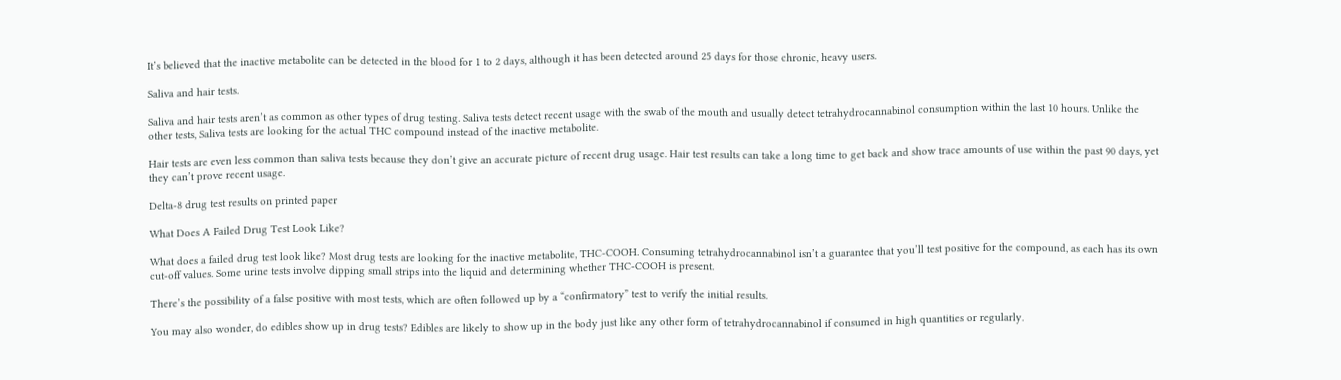It’s believed that the inactive metabolite can be detected in the blood for 1 to 2 days, although it has been detected around 25 days for those chronic, heavy users.

Saliva and hair tests.

Saliva and hair tests aren’t as common as other types of drug testing. Saliva tests detect recent usage with the swab of the mouth and usually detect tetrahydrocannabinol consumption within the last 10 hours. Unlike the other tests, Saliva tests are looking for the actual THC compound instead of the inactive metabolite.

Hair tests are even less common than saliva tests because they don’t give an accurate picture of recent drug usage. Hair test results can take a long time to get back and show trace amounts of use within the past 90 days, yet they can’t prove recent usage.

Delta-8 drug test results on printed paper

What Does A Failed Drug Test Look Like?

What does a failed drug test look like? Most drug tests are looking for the inactive metabolite, THC-COOH. Consuming tetrahydrocannabinol isn’t a guarantee that you’ll test positive for the compound, as each has its own cut-off values. Some urine tests involve dipping small strips into the liquid and determining whether THC-COOH is present.

There’s the possibility of a false positive with most tests, which are often followed up by a “confirmatory” test to verify the initial results.

You may also wonder, do edibles show up in drug tests? Edibles are likely to show up in the body just like any other form of tetrahydrocannabinol if consumed in high quantities or regularly.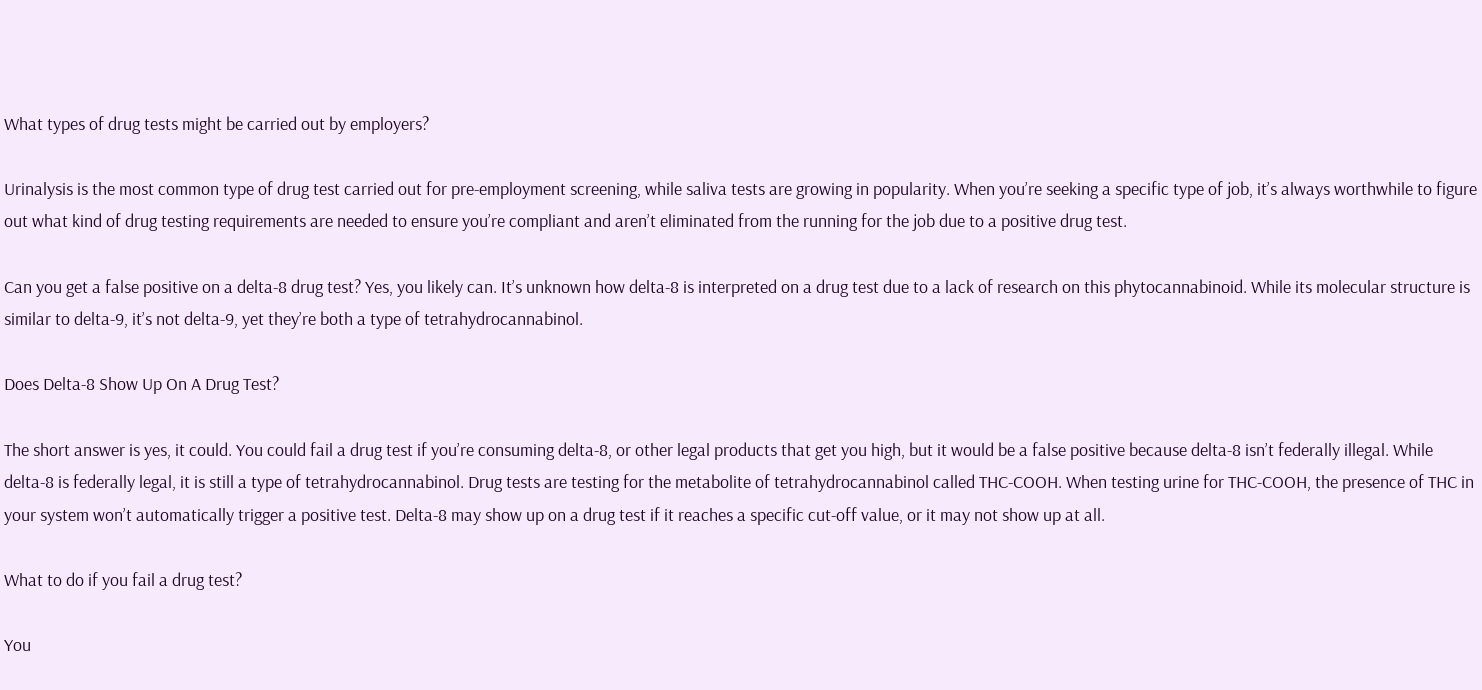What types of drug tests might be carried out by employers?

Urinalysis is the most common type of drug test carried out for pre-employment screening, while saliva tests are growing in popularity. When you’re seeking a specific type of job, it’s always worthwhile to figure out what kind of drug testing requirements are needed to ensure you’re compliant and aren’t eliminated from the running for the job due to a positive drug test.

Can you get a false positive on a delta-8 drug test? Yes, you likely can. It’s unknown how delta-8 is interpreted on a drug test due to a lack of research on this phytocannabinoid. While its molecular structure is similar to delta-9, it’s not delta-9, yet they’re both a type of tetrahydrocannabinol.

Does Delta-8 Show Up On A Drug Test?

The short answer is yes, it could. You could fail a drug test if you’re consuming delta-8, or other legal products that get you high, but it would be a false positive because delta-8 isn’t federally illegal. While delta-8 is federally legal, it is still a type of tetrahydrocannabinol. Drug tests are testing for the metabolite of tetrahydrocannabinol called THC-COOH. When testing urine for THC-COOH, the presence of THC in your system won’t automatically trigger a positive test. Delta-8 may show up on a drug test if it reaches a specific cut-off value, or it may not show up at all.

What to do if you fail a drug test?

You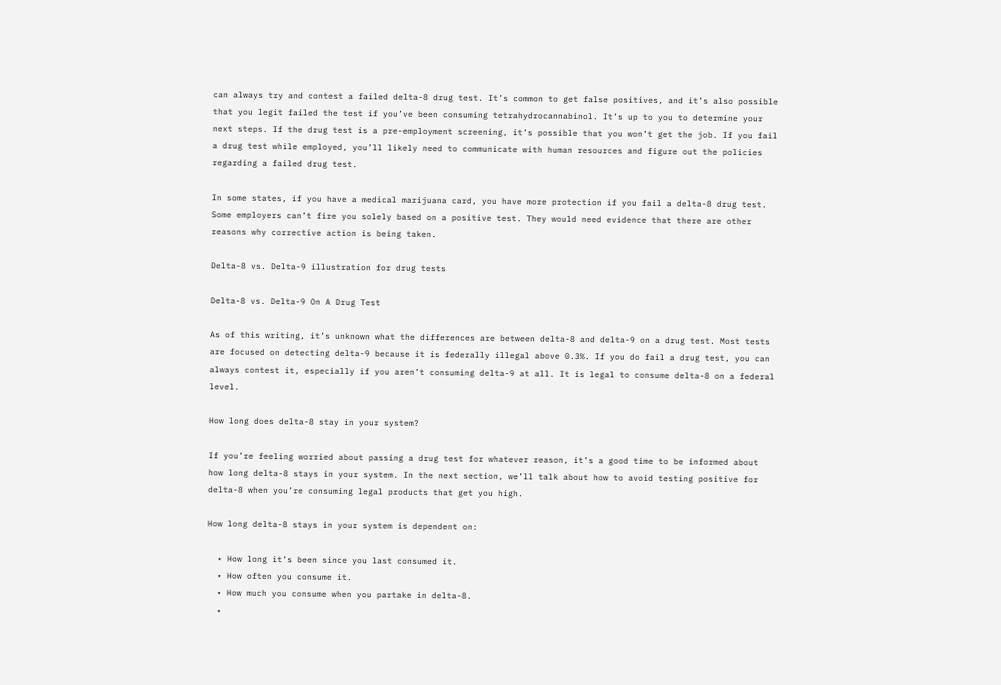can always try and contest a failed delta-8 drug test. It’s common to get false positives, and it’s also possible that you legit failed the test if you’ve been consuming tetrahydrocannabinol. It’s up to you to determine your next steps. If the drug test is a pre-employment screening, it’s possible that you won’t get the job. If you fail a drug test while employed, you’ll likely need to communicate with human resources and figure out the policies regarding a failed drug test.

In some states, if you have a medical marijuana card, you have more protection if you fail a delta-8 drug test. Some employers can’t fire you solely based on a positive test. They would need evidence that there are other reasons why corrective action is being taken.

Delta-8 vs. Delta-9 illustration for drug tests

Delta-8 vs. Delta-9 On A Drug Test

As of this writing, it’s unknown what the differences are between delta-8 and delta-9 on a drug test. Most tests are focused on detecting delta-9 because it is federally illegal above 0.3%. If you do fail a drug test, you can always contest it, especially if you aren’t consuming delta-9 at all. It is legal to consume delta-8 on a federal level.

How long does delta-8 stay in your system?

If you’re feeling worried about passing a drug test for whatever reason, it’s a good time to be informed about how long delta-8 stays in your system. In the next section, we’ll talk about how to avoid testing positive for delta-8 when you’re consuming legal products that get you high.

How long delta-8 stays in your system is dependent on:

  • How long it’s been since you last consumed it.
  • How often you consume it.
  • How much you consume when you partake in delta-8.
  •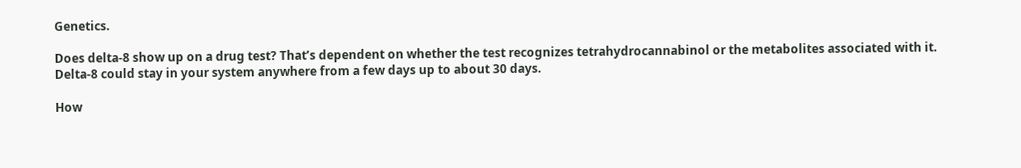Genetics.

Does delta-8 show up on a drug test? That’s dependent on whether the test recognizes tetrahydrocannabinol or the metabolites associated with it. Delta-8 could stay in your system anywhere from a few days up to about 30 days.

How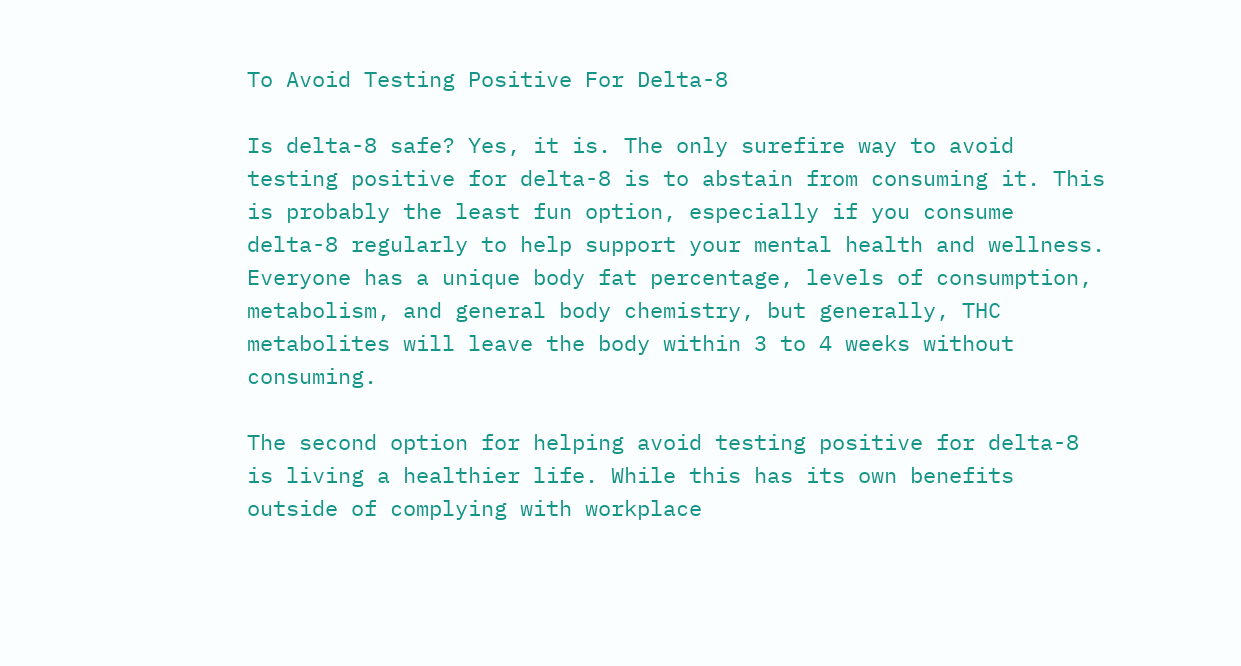To Avoid Testing Positive For Delta-8

Is delta-8 safe? Yes, it is. The only surefire way to avoid testing positive for delta-8 is to abstain from consuming it. This is probably the least fun option, especially if you consume delta-8 regularly to help support your mental health and wellness. Everyone has a unique body fat percentage, levels of consumption, metabolism, and general body chemistry, but generally, THC metabolites will leave the body within 3 to 4 weeks without consuming.

The second option for helping avoid testing positive for delta-8 is living a healthier life. While this has its own benefits outside of complying with workplace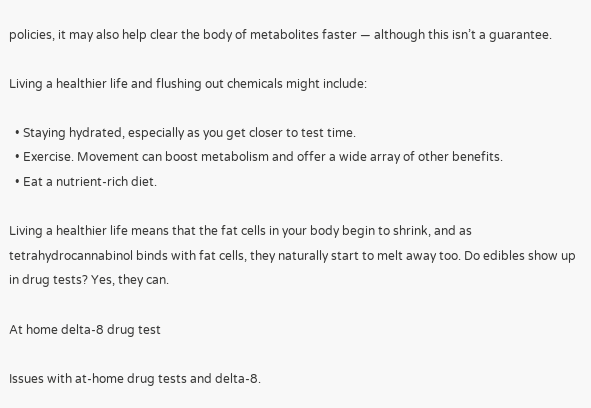policies, it may also help clear the body of metabolites faster — although this isn’t a guarantee.

Living a healthier life and flushing out chemicals might include:

  • Staying hydrated, especially as you get closer to test time.
  • Exercise. Movement can boost metabolism and offer a wide array of other benefits.
  • Eat a nutrient-rich diet.

Living a healthier life means that the fat cells in your body begin to shrink, and as tetrahydrocannabinol binds with fat cells, they naturally start to melt away too. Do edibles show up in drug tests? Yes, they can.

At home delta-8 drug test

Issues with at-home drug tests and delta-8.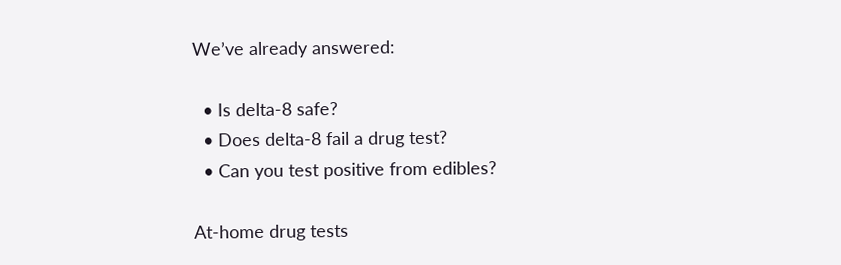We’ve already answered:

  • Is delta-8 safe?
  • Does delta-8 fail a drug test?
  • Can you test positive from edibles?

At-home drug tests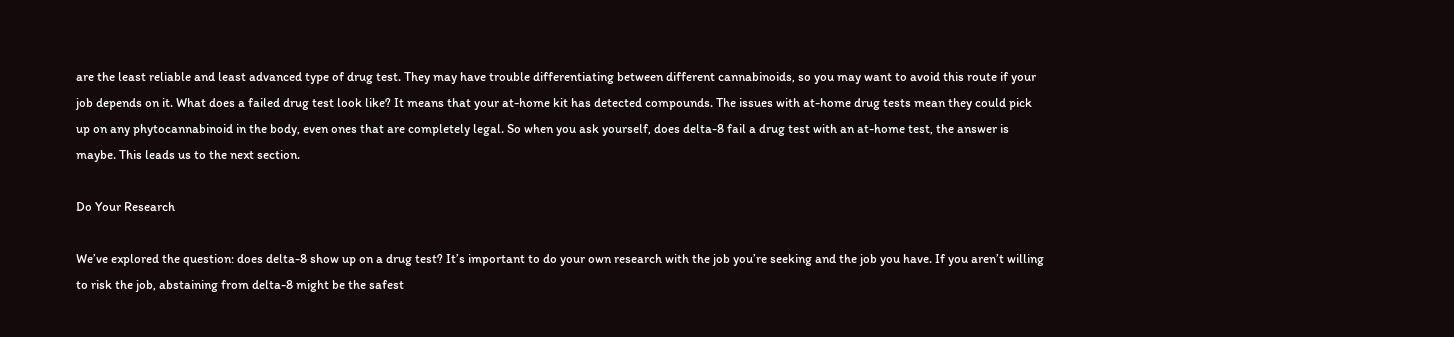are the least reliable and least advanced type of drug test. They may have trouble differentiating between different cannabinoids, so you may want to avoid this route if your job depends on it. What does a failed drug test look like? It means that your at-home kit has detected compounds. The issues with at-home drug tests mean they could pick up on any phytocannabinoid in the body, even ones that are completely legal. So when you ask yourself, does delta-8 fail a drug test with an at-home test, the answer is maybe. This leads us to the next section.

Do Your Research

We’ve explored the question: does delta-8 show up on a drug test? It’s important to do your own research with the job you’re seeking and the job you have. If you aren’t willing to risk the job, abstaining from delta-8 might be the safest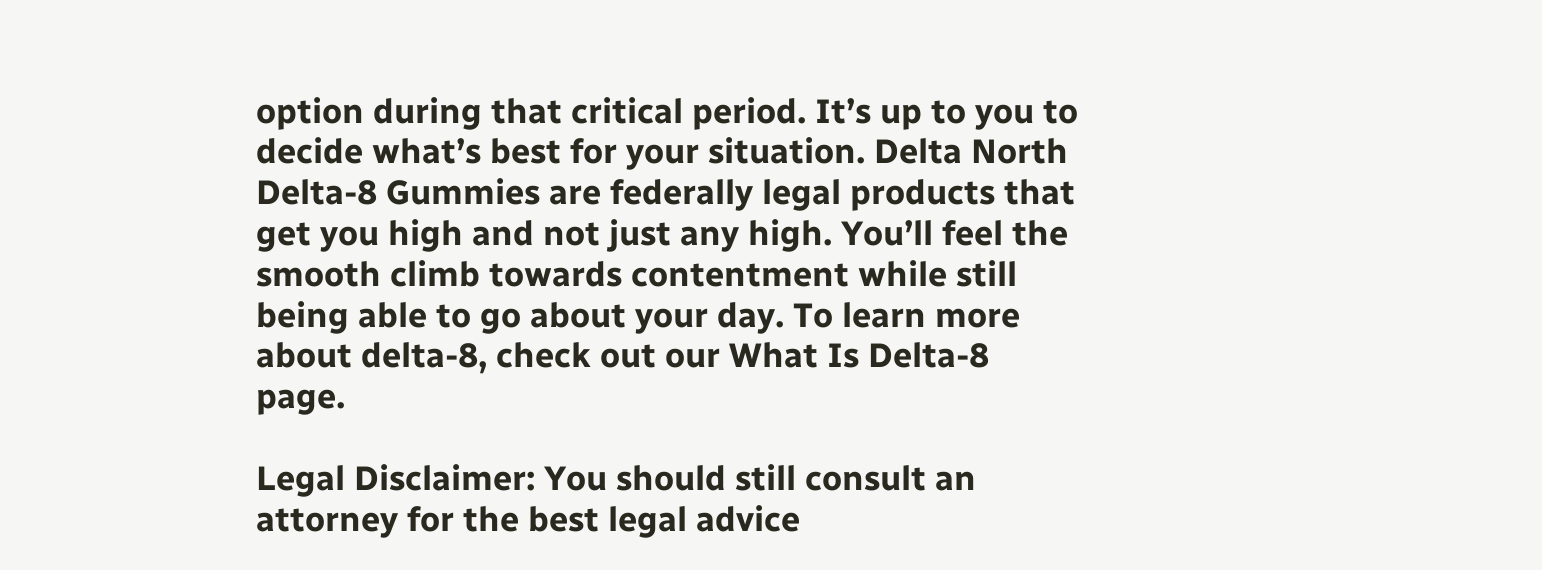option during that critical period. It’s up to you to decide what’s best for your situation. Delta North Delta-8 Gummies are federally legal products that get you high and not just any high. You’ll feel the smooth climb towards contentment while still being able to go about your day. To learn more about delta-8, check out our What Is Delta-8 page.

Legal Disclaimer: You should still consult an attorney for the best legal advice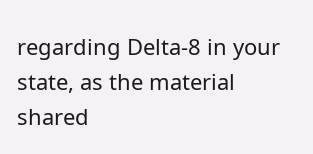regarding Delta-8 in your state, as the material shared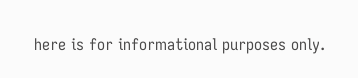here is for informational purposes only.